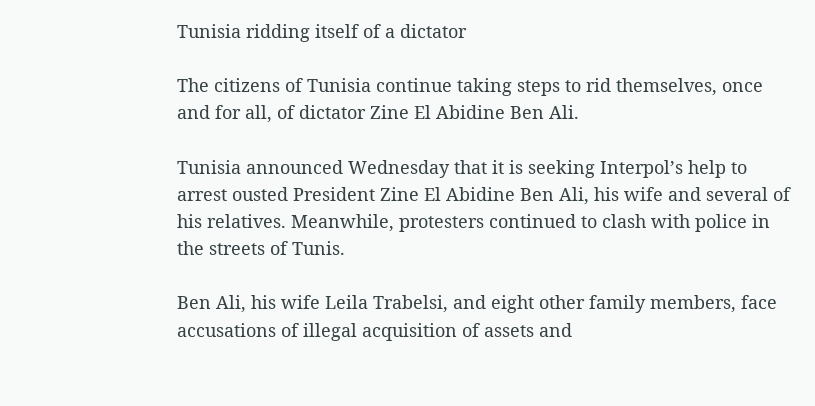Tunisia ridding itself of a dictator

The citizens of Tunisia continue taking steps to rid themselves, once and for all, of dictator Zine El Abidine Ben Ali.

Tunisia announced Wednesday that it is seeking Interpol’s help to arrest ousted President Zine El Abidine Ben Ali, his wife and several of his relatives. Meanwhile, protesters continued to clash with police in the streets of Tunis.

Ben Ali, his wife Leila Trabelsi, and eight other family members, face accusations of illegal acquisition of assets and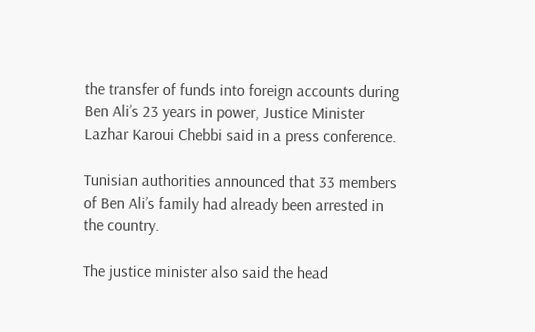the transfer of funds into foreign accounts during Ben Ali’s 23 years in power, Justice Minister Lazhar Karoui Chebbi said in a press conference.

Tunisian authorities announced that 33 members of Ben Ali’s family had already been arrested in the country.

The justice minister also said the head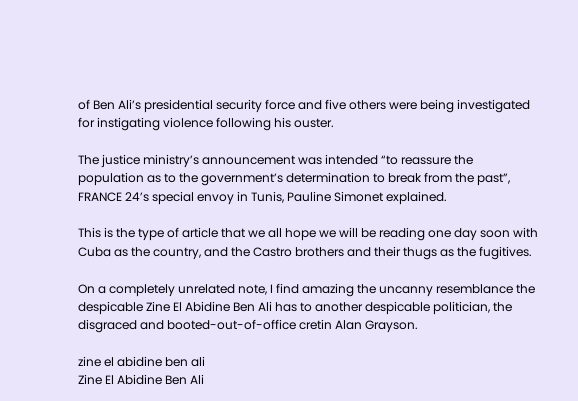of Ben Ali’s presidential security force and five others were being investigated for instigating violence following his ouster.

The justice ministry’s announcement was intended “to reassure the population as to the government’s determination to break from the past”, FRANCE 24’s special envoy in Tunis, Pauline Simonet explained.

This is the type of article that we all hope we will be reading one day soon with Cuba as the country, and the Castro brothers and their thugs as the fugitives.

On a completely unrelated note, I find amazing the uncanny resemblance the despicable Zine El Abidine Ben Ali has to another despicable politician, the disgraced and booted-out-of-office cretin Alan Grayson.

zine el abidine ben ali
Zine El Abidine Ben Ali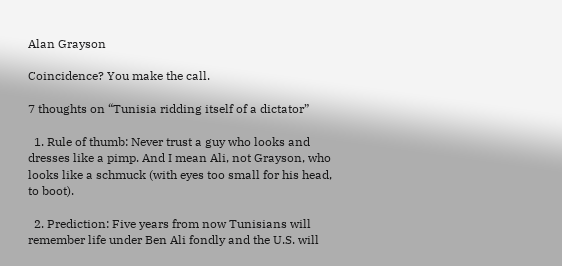Alan Grayson

Coincidence? You make the call.

7 thoughts on “Tunisia ridding itself of a dictator”

  1. Rule of thumb: Never trust a guy who looks and dresses like a pimp. And I mean Ali, not Grayson, who looks like a schmuck (with eyes too small for his head, to boot).

  2. Prediction: Five years from now Tunisians will remember life under Ben Ali fondly and the U.S. will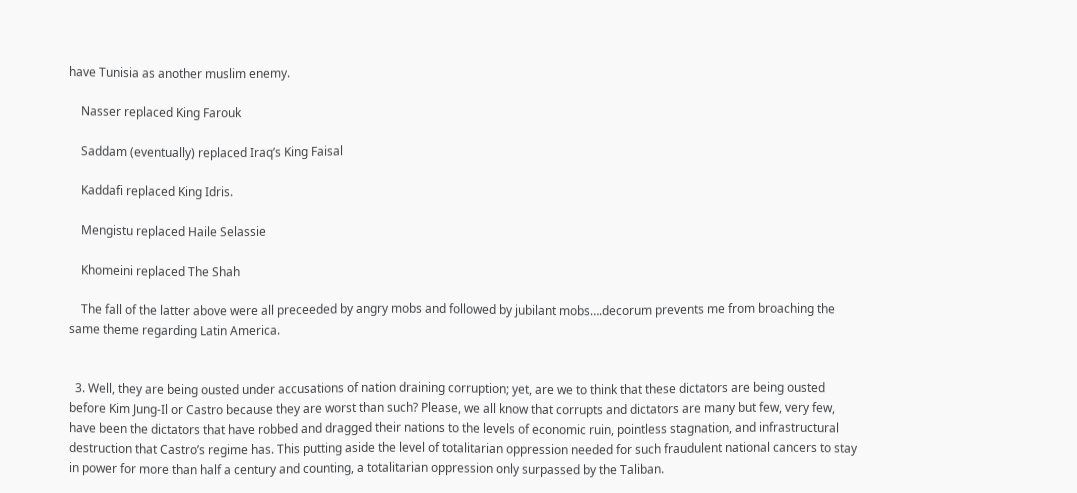have Tunisia as another muslim enemy.

    Nasser replaced King Farouk

    Saddam (eventually) replaced Iraq’s King Faisal

    Kaddafi replaced King Idris.

    Mengistu replaced Haile Selassie

    Khomeini replaced The Shah

    The fall of the latter above were all preceeded by angry mobs and followed by jubilant mobs….decorum prevents me from broaching the same theme regarding Latin America.


  3. Well, they are being ousted under accusations of nation draining corruption; yet, are we to think that these dictators are being ousted before Kim Jung-Il or Castro because they are worst than such? Please, we all know that corrupts and dictators are many but few, very few, have been the dictators that have robbed and dragged their nations to the levels of economic ruin, pointless stagnation, and infrastructural destruction that Castro’s regime has. This putting aside the level of totalitarian oppression needed for such fraudulent national cancers to stay in power for more than half a century and counting, a totalitarian oppression only surpassed by the Taliban.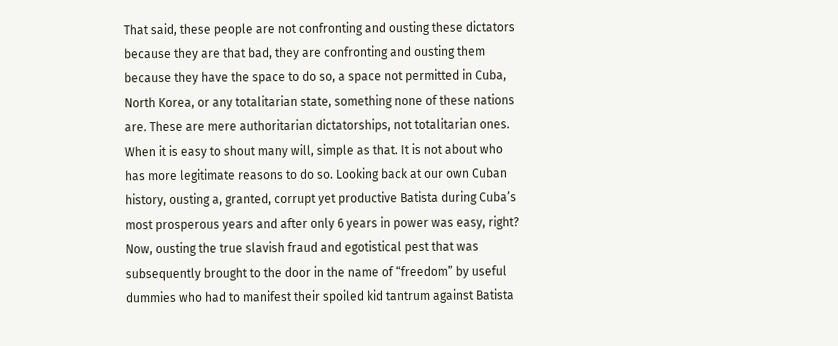That said, these people are not confronting and ousting these dictators because they are that bad, they are confronting and ousting them because they have the space to do so, a space not permitted in Cuba, North Korea, or any totalitarian state, something none of these nations are. These are mere authoritarian dictatorships, not totalitarian ones. When it is easy to shout many will, simple as that. It is not about who has more legitimate reasons to do so. Looking back at our own Cuban history, ousting a, granted, corrupt yet productive Batista during Cuba’s most prosperous years and after only 6 years in power was easy, right? Now, ousting the true slavish fraud and egotistical pest that was subsequently brought to the door in the name of “freedom” by useful dummies who had to manifest their spoiled kid tantrum against Batista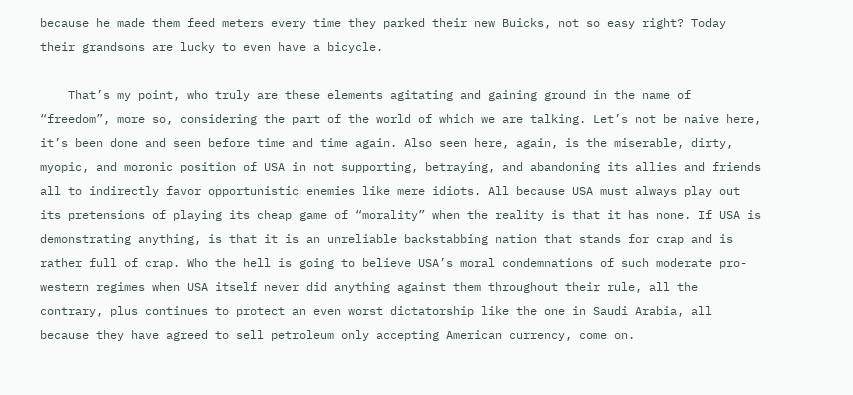because he made them feed meters every time they parked their new Buicks, not so easy right? Today their grandsons are lucky to even have a bicycle.

    That’s my point, who truly are these elements agitating and gaining ground in the name of “freedom”, more so, considering the part of the world of which we are talking. Let’s not be naive here, it’s been done and seen before time and time again. Also seen here, again, is the miserable, dirty, myopic, and moronic position of USA in not supporting, betraying, and abandoning its allies and friends all to indirectly favor opportunistic enemies like mere idiots. All because USA must always play out its pretensions of playing its cheap game of “morality” when the reality is that it has none. If USA is demonstrating anything, is that it is an unreliable backstabbing nation that stands for crap and is rather full of crap. Who the hell is going to believe USA’s moral condemnations of such moderate pro-western regimes when USA itself never did anything against them throughout their rule, all the contrary, plus continues to protect an even worst dictatorship like the one in Saudi Arabia, all because they have agreed to sell petroleum only accepting American currency, come on.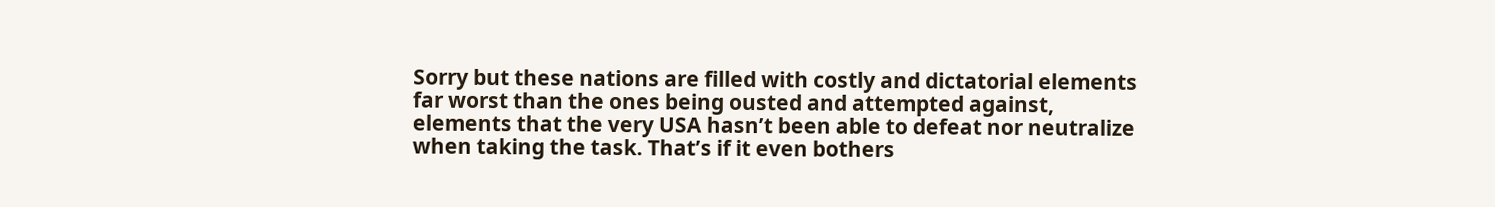Sorry but these nations are filled with costly and dictatorial elements far worst than the ones being ousted and attempted against, elements that the very USA hasn’t been able to defeat nor neutralize when taking the task. That’s if it even bothers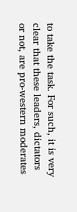to take the task. For such, it is very clear that these leaders, dictators or not, are pro-western moderates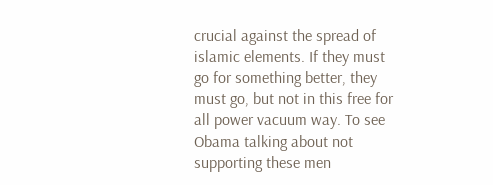crucial against the spread of islamic elements. If they must go for something better, they must go, but not in this free for all power vacuum way. To see Obama talking about not supporting these men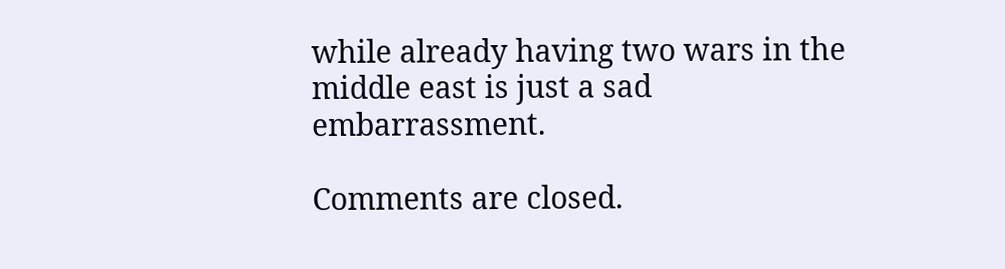while already having two wars in the middle east is just a sad embarrassment.

Comments are closed.